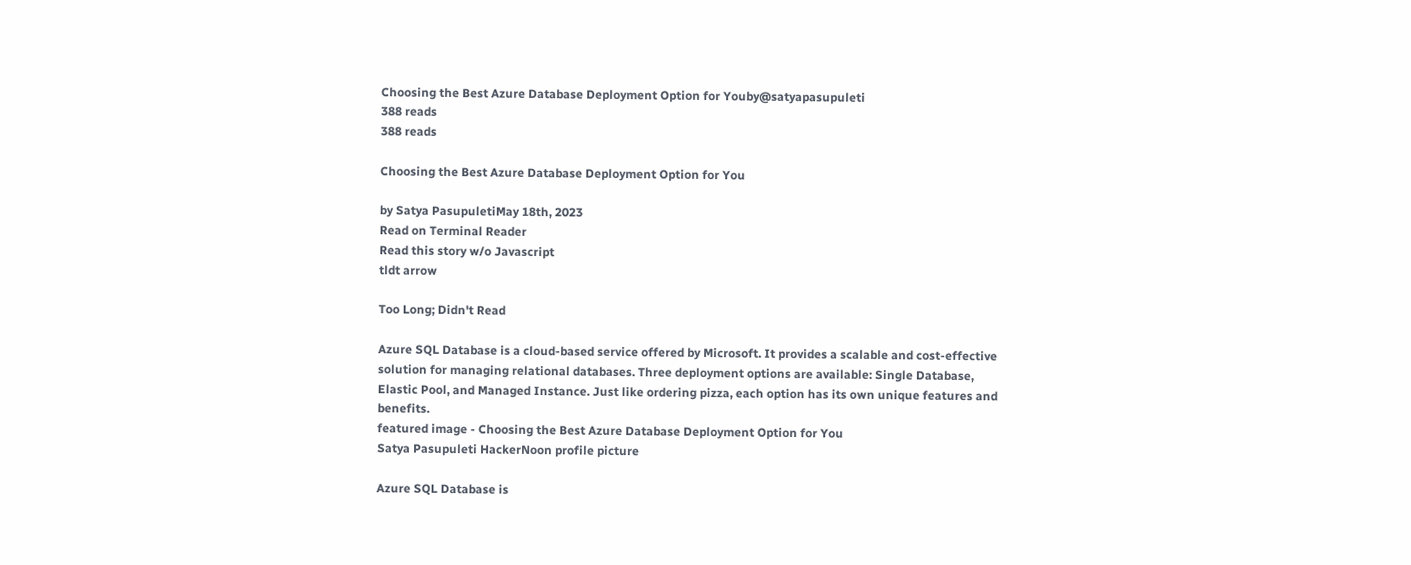Choosing the Best Azure Database Deployment Option for Youby@satyapasupuleti
388 reads
388 reads

Choosing the Best Azure Database Deployment Option for You

by Satya PasupuletiMay 18th, 2023
Read on Terminal Reader
Read this story w/o Javascript
tldt arrow

Too Long; Didn't Read

Azure SQL Database is a cloud-based service offered by Microsoft. It provides a scalable and cost-effective solution for managing relational databases. Three deployment options are available: Single Database, Elastic Pool, and Managed Instance. Just like ordering pizza, each option has its own unique features and benefits.
featured image - Choosing the Best Azure Database Deployment Option for You
Satya Pasupuleti HackerNoon profile picture

Azure SQL Database is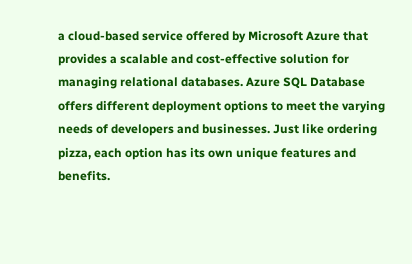a cloud-based service offered by Microsoft Azure that provides a scalable and cost-effective solution for managing relational databases. Azure SQL Database offers different deployment options to meet the varying needs of developers and businesses. Just like ordering pizza, each option has its own unique features and benefits.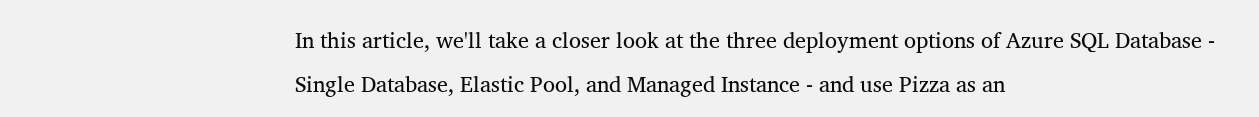In this article, we'll take a closer look at the three deployment options of Azure SQL Database - Single Database, Elastic Pool, and Managed Instance - and use Pizza as an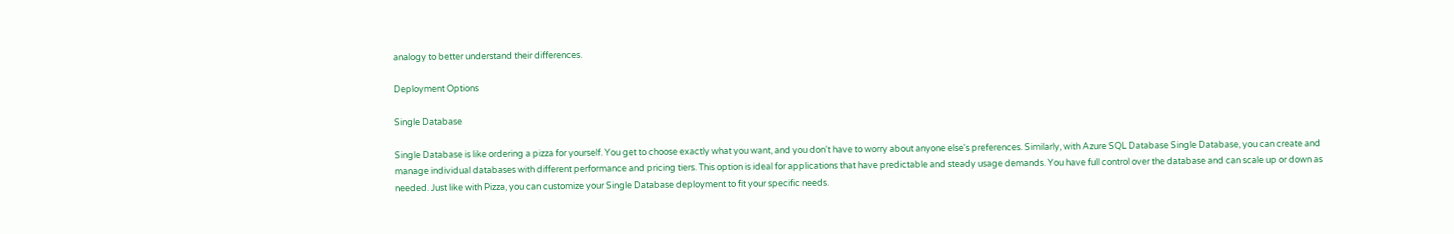analogy to better understand their differences.

Deployment Options

Single Database

Single Database is like ordering a pizza for yourself. You get to choose exactly what you want, and you don't have to worry about anyone else's preferences. Similarly, with Azure SQL Database Single Database, you can create and manage individual databases with different performance and pricing tiers. This option is ideal for applications that have predictable and steady usage demands. You have full control over the database and can scale up or down as needed. Just like with Pizza, you can customize your Single Database deployment to fit your specific needs.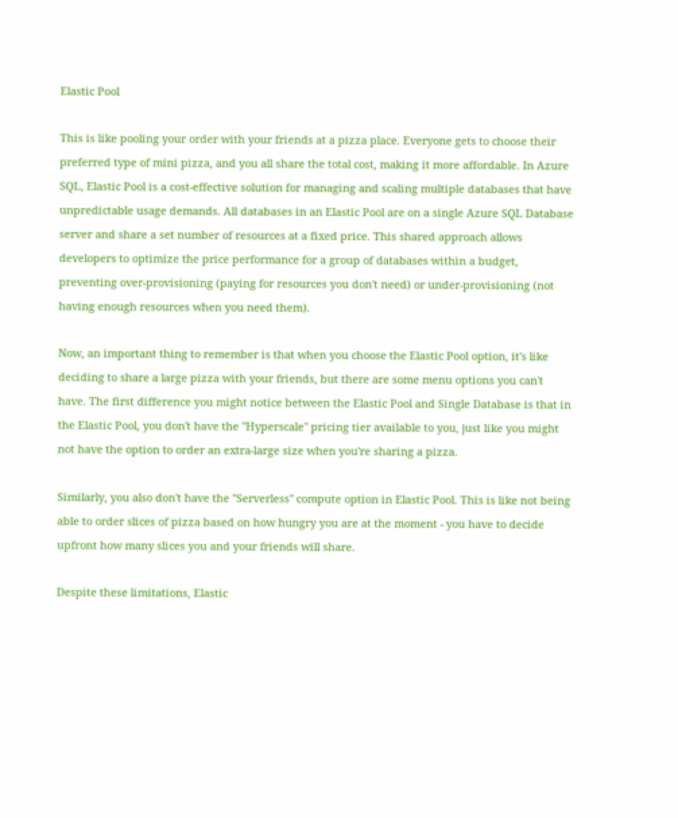Elastic Pool

This is like pooling your order with your friends at a pizza place. Everyone gets to choose their preferred type of mini pizza, and you all share the total cost, making it more affordable. In Azure SQL, Elastic Pool is a cost-effective solution for managing and scaling multiple databases that have unpredictable usage demands. All databases in an Elastic Pool are on a single Azure SQL Database server and share a set number of resources at a fixed price. This shared approach allows developers to optimize the price performance for a group of databases within a budget, preventing over-provisioning (paying for resources you don't need) or under-provisioning (not having enough resources when you need them).

Now, an important thing to remember is that when you choose the Elastic Pool option, it's like deciding to share a large pizza with your friends, but there are some menu options you can't have. The first difference you might notice between the Elastic Pool and Single Database is that in the Elastic Pool, you don't have the "Hyperscale" pricing tier available to you, just like you might not have the option to order an extra-large size when you're sharing a pizza.

Similarly, you also don't have the "Serverless" compute option in Elastic Pool. This is like not being able to order slices of pizza based on how hungry you are at the moment - you have to decide upfront how many slices you and your friends will share.

Despite these limitations, Elastic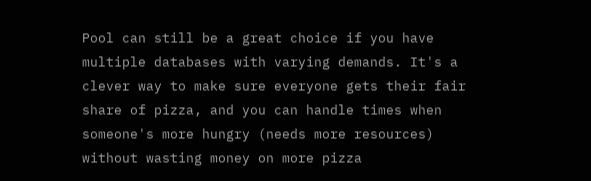Pool can still be a great choice if you have multiple databases with varying demands. It's a clever way to make sure everyone gets their fair share of pizza, and you can handle times when someone's more hungry (needs more resources) without wasting money on more pizza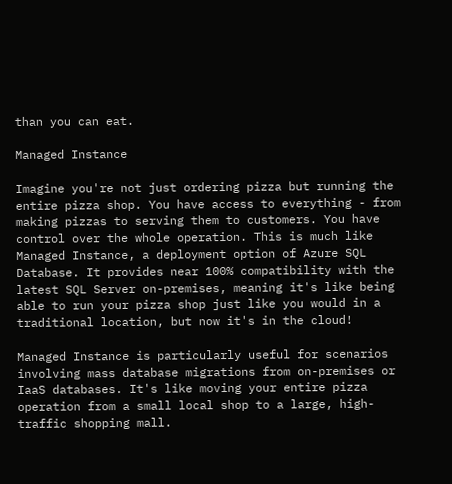than you can eat.

Managed Instance

Imagine you're not just ordering pizza but running the entire pizza shop. You have access to everything - from making pizzas to serving them to customers. You have control over the whole operation. This is much like Managed Instance, a deployment option of Azure SQL Database. It provides near 100% compatibility with the latest SQL Server on-premises, meaning it's like being able to run your pizza shop just like you would in a traditional location, but now it's in the cloud!

Managed Instance is particularly useful for scenarios involving mass database migrations from on-premises or IaaS databases. It's like moving your entire pizza operation from a small local shop to a large, high-traffic shopping mall.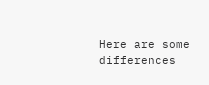Here are some differences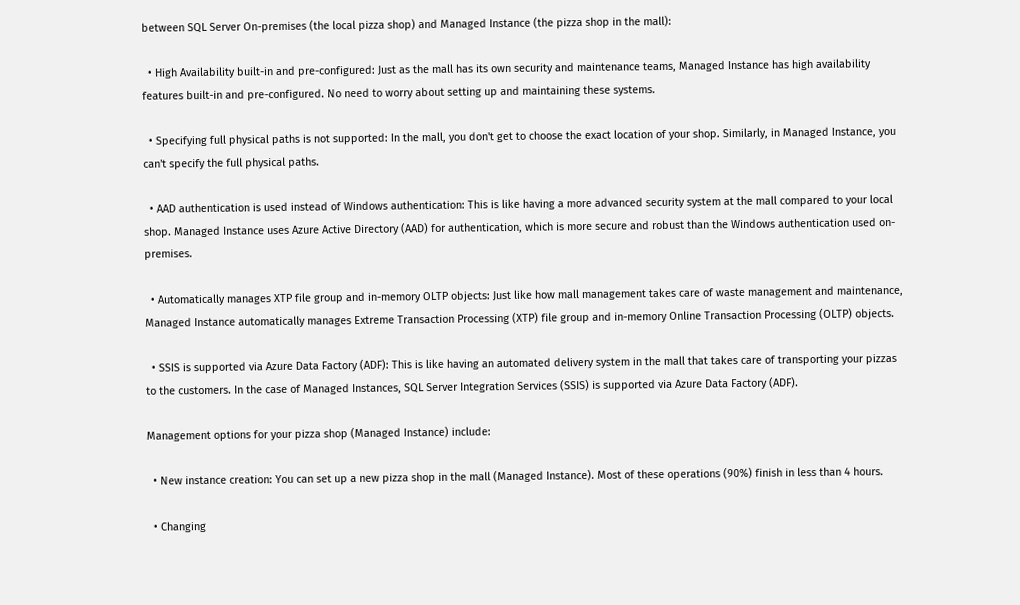between SQL Server On-premises (the local pizza shop) and Managed Instance (the pizza shop in the mall):

  • High Availability built-in and pre-configured: Just as the mall has its own security and maintenance teams, Managed Instance has high availability features built-in and pre-configured. No need to worry about setting up and maintaining these systems.

  • Specifying full physical paths is not supported: In the mall, you don't get to choose the exact location of your shop. Similarly, in Managed Instance, you can't specify the full physical paths.

  • AAD authentication is used instead of Windows authentication: This is like having a more advanced security system at the mall compared to your local shop. Managed Instance uses Azure Active Directory (AAD) for authentication, which is more secure and robust than the Windows authentication used on-premises.

  • Automatically manages XTP file group and in-memory OLTP objects: Just like how mall management takes care of waste management and maintenance, Managed Instance automatically manages Extreme Transaction Processing (XTP) file group and in-memory Online Transaction Processing (OLTP) objects.

  • SSIS is supported via Azure Data Factory (ADF): This is like having an automated delivery system in the mall that takes care of transporting your pizzas to the customers. In the case of Managed Instances, SQL Server Integration Services (SSIS) is supported via Azure Data Factory (ADF).

Management options for your pizza shop (Managed Instance) include:

  • New instance creation: You can set up a new pizza shop in the mall (Managed Instance). Most of these operations (90%) finish in less than 4 hours.

  • Changing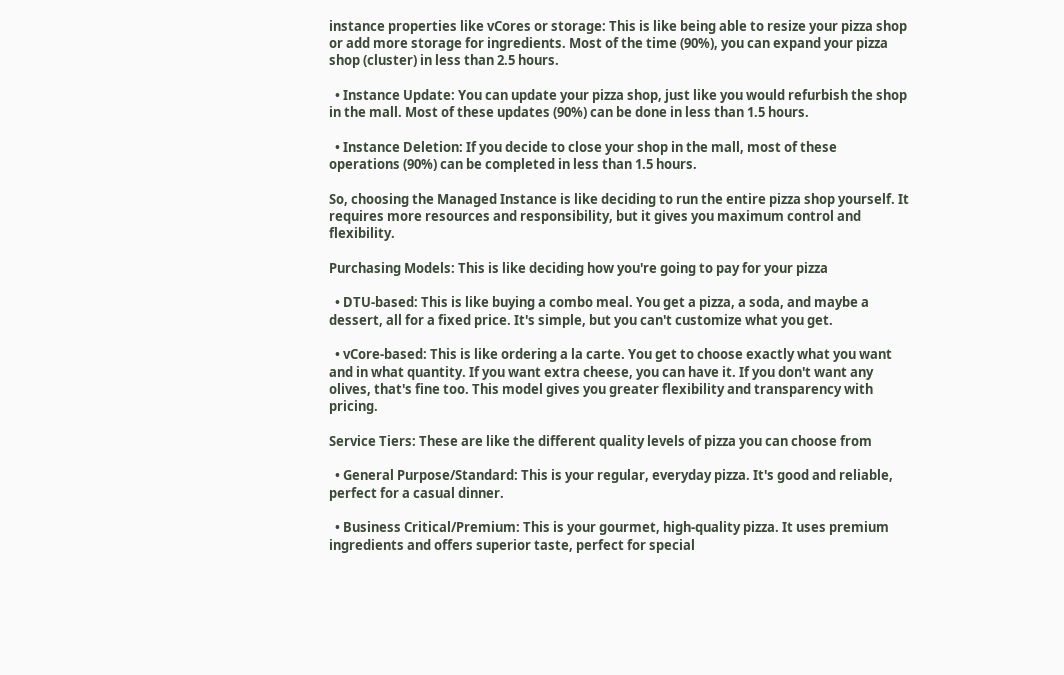instance properties like vCores or storage: This is like being able to resize your pizza shop or add more storage for ingredients. Most of the time (90%), you can expand your pizza shop (cluster) in less than 2.5 hours.

  • Instance Update: You can update your pizza shop, just like you would refurbish the shop in the mall. Most of these updates (90%) can be done in less than 1.5 hours.

  • Instance Deletion: If you decide to close your shop in the mall, most of these operations (90%) can be completed in less than 1.5 hours.

So, choosing the Managed Instance is like deciding to run the entire pizza shop yourself. It requires more resources and responsibility, but it gives you maximum control and flexibility.

Purchasing Models: This is like deciding how you're going to pay for your pizza

  • DTU-based: This is like buying a combo meal. You get a pizza, a soda, and maybe a dessert, all for a fixed price. It's simple, but you can't customize what you get.

  • vCore-based: This is like ordering a la carte. You get to choose exactly what you want and in what quantity. If you want extra cheese, you can have it. If you don't want any olives, that's fine too. This model gives you greater flexibility and transparency with pricing.

Service Tiers: These are like the different quality levels of pizza you can choose from

  • General Purpose/Standard: This is your regular, everyday pizza. It's good and reliable, perfect for a casual dinner.

  • Business Critical/Premium: This is your gourmet, high-quality pizza. It uses premium ingredients and offers superior taste, perfect for special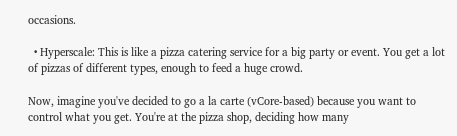occasions.

  • Hyperscale: This is like a pizza catering service for a big party or event. You get a lot of pizzas of different types, enough to feed a huge crowd.

Now, imagine you've decided to go a la carte (vCore-based) because you want to control what you get. You're at the pizza shop, deciding how many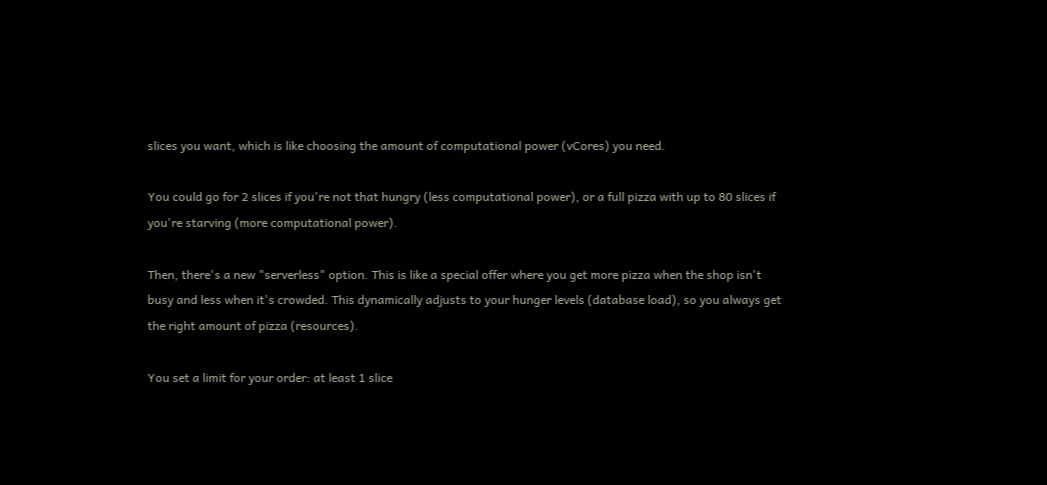slices you want, which is like choosing the amount of computational power (vCores) you need.

You could go for 2 slices if you're not that hungry (less computational power), or a full pizza with up to 80 slices if you're starving (more computational power).

Then, there's a new "serverless" option. This is like a special offer where you get more pizza when the shop isn't busy and less when it's crowded. This dynamically adjusts to your hunger levels (database load), so you always get the right amount of pizza (resources).

You set a limit for your order: at least 1 slice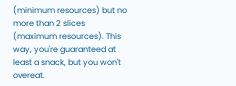(minimum resources) but no more than 2 slices (maximum resources). This way, you're guaranteed at least a snack, but you won't overeat.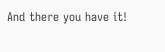And there you have it!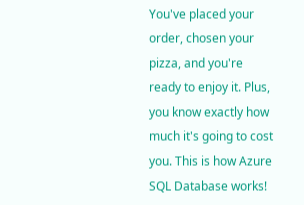You've placed your order, chosen your pizza, and you're ready to enjoy it. Plus, you know exactly how much it's going to cost you. This is how Azure SQL Database works!